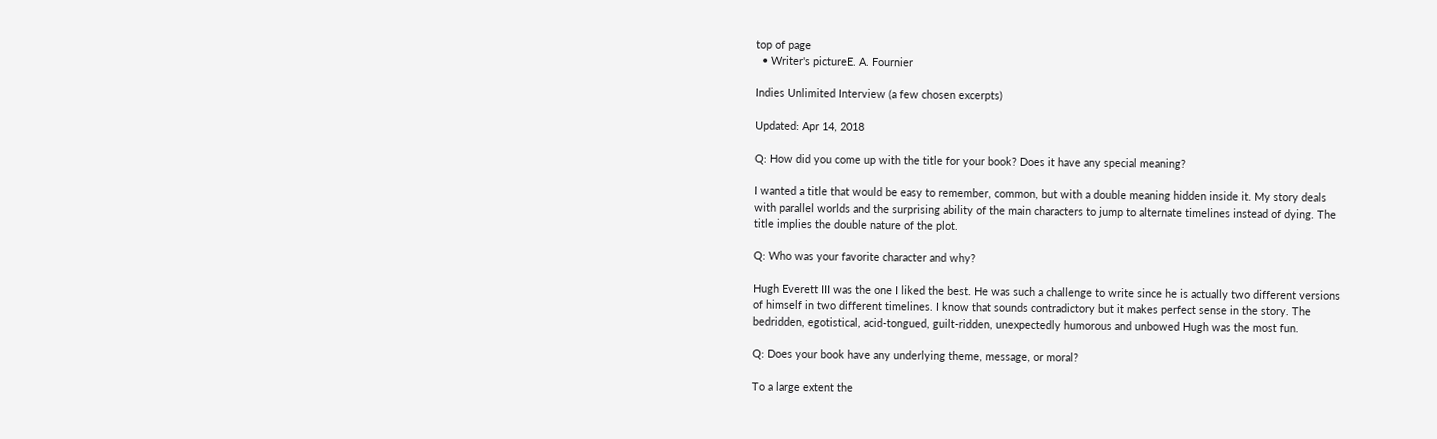top of page
  • Writer's pictureE. A. Fournier

Indies Unlimited Interview (a few chosen excerpts)

Updated: Apr 14, 2018

Q: How did you come up with the title for your book? Does it have any special meaning?

I wanted a title that would be easy to remember, common, but with a double meaning hidden inside it. My story deals with parallel worlds and the surprising ability of the main characters to jump to alternate timelines instead of dying. The title implies the double nature of the plot.

Q: Who was your favorite character and why?

Hugh Everett III was the one I liked the best. He was such a challenge to write since he is actually two different versions of himself in two different timelines. I know that sounds contradictory but it makes perfect sense in the story. The bedridden, egotistical, acid-tongued, guilt-ridden, unexpectedly humorous and unbowed Hugh was the most fun.

Q: Does your book have any underlying theme, message, or moral?

To a large extent the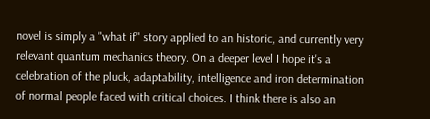novel is simply a "what if" story applied to an historic, and currently very relevant quantum mechanics theory. On a deeper level I hope it's a celebration of the pluck, adaptability, intelligence and iron determination of normal people faced with critical choices. I think there is also an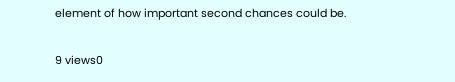element of how important second chances could be.

9 views0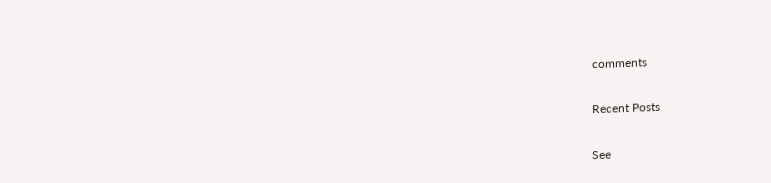comments

Recent Posts

See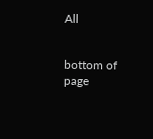All


bottom of page